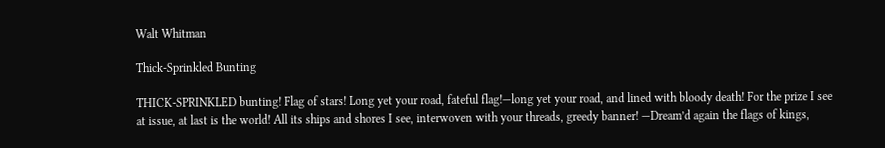Walt Whitman

Thick-Sprinkled Bunting

THICK-SPRINKLED bunting! Flag of stars! Long yet your road, fateful flag!—long yet your road, and lined with bloody death! For the prize I see at issue, at last is the world! All its ships and shores I see, interwoven with your threads, greedy banner! —Dream’d again the flags of kings,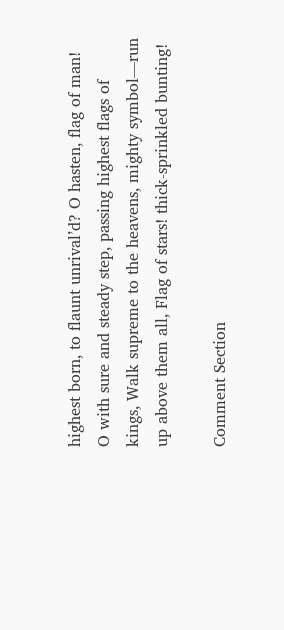highest born, to flaunt unrival’d? O hasten, flag of man! O with sure and steady step, passing highest flags of kings, Walk supreme to the heavens, mighty symbol—run up above them all, Flag of stars! thick-sprinkled bunting!

Comment Section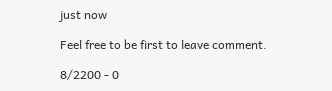just now

Feel free to be first to leave comment.

8/2200 - 0